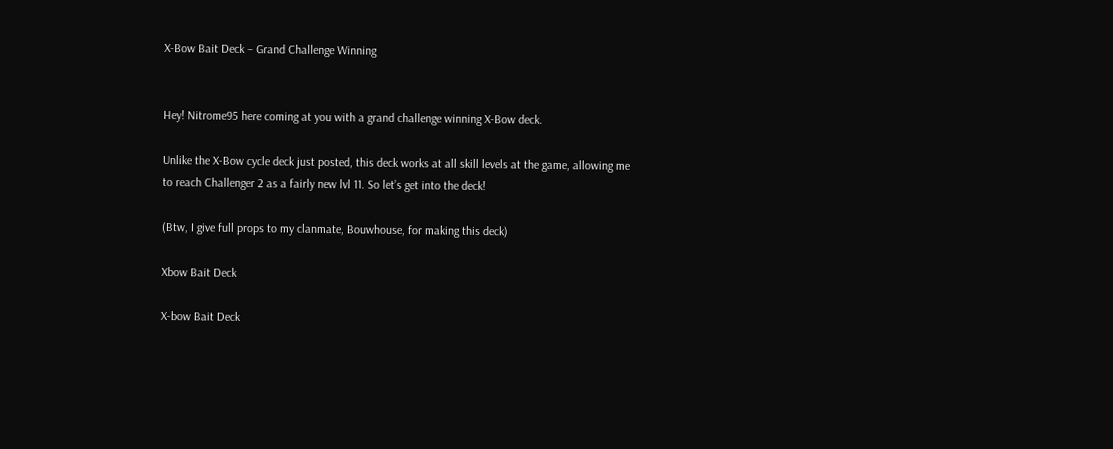X-Bow Bait Deck – Grand Challenge Winning


Hey! Nitrome95 here coming at you with a grand challenge winning X-Bow deck.

Unlike the X-Bow cycle deck just posted, this deck works at all skill levels at the game, allowing me to reach Challenger 2 as a fairly new lvl 11. So let’s get into the deck!

(Btw, I give full props to my clanmate, Bouwhouse, for making this deck)

Xbow Bait Deck

X-bow Bait Deck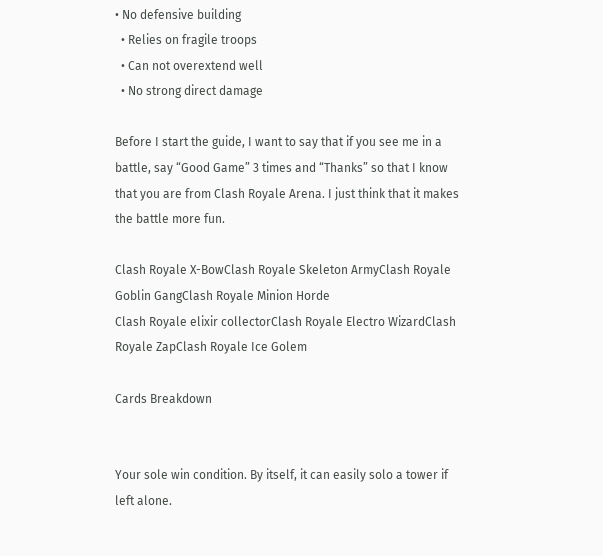• No defensive building
  • Relies on fragile troops
  • Can not overextend well
  • No strong direct damage

Before I start the guide, I want to say that if you see me in a battle, say “Good Game” 3 times and “Thanks” so that I know that you are from Clash Royale Arena. I just think that it makes the battle more fun.

Clash Royale X-BowClash Royale Skeleton ArmyClash Royale Goblin GangClash Royale Minion Horde
Clash Royale elixir collectorClash Royale Electro WizardClash Royale ZapClash Royale Ice Golem

Cards Breakdown


Your sole win condition. By itself, it can easily solo a tower if left alone.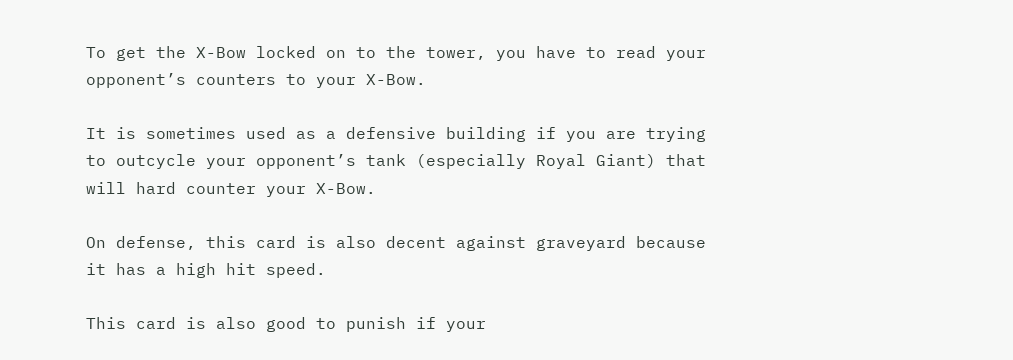To get the X-Bow locked on to the tower, you have to read your opponent’s counters to your X-Bow.

It is sometimes used as a defensive building if you are trying to outcycle your opponent’s tank (especially Royal Giant) that will hard counter your X-Bow.

On defense, this card is also decent against graveyard because it has a high hit speed.

This card is also good to punish if your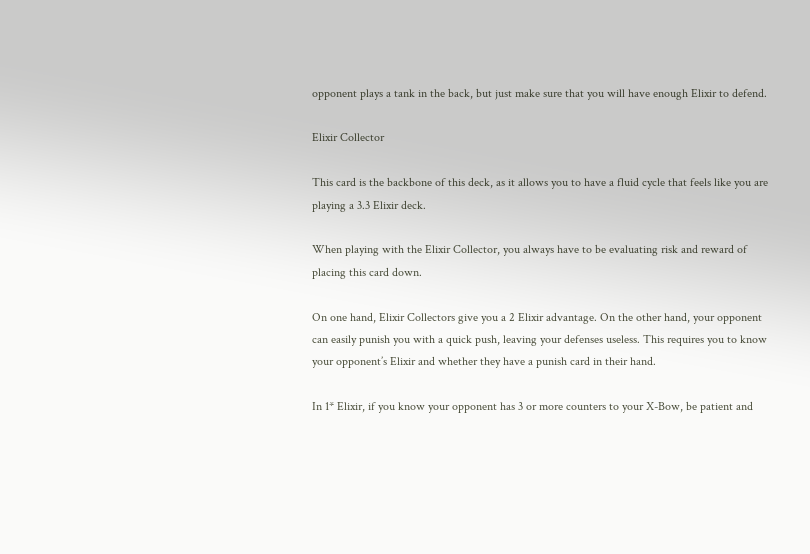opponent plays a tank in the back, but just make sure that you will have enough Elixir to defend.

Elixir Collector

This card is the backbone of this deck, as it allows you to have a fluid cycle that feels like you are playing a 3.3 Elixir deck.

When playing with the Elixir Collector, you always have to be evaluating risk and reward of placing this card down.

On one hand, Elixir Collectors give you a 2 Elixir advantage. On the other hand, your opponent can easily punish you with a quick push, leaving your defenses useless. This requires you to know your opponent’s Elixir and whether they have a punish card in their hand.

In 1* Elixir, if you know your opponent has 3 or more counters to your X-Bow, be patient and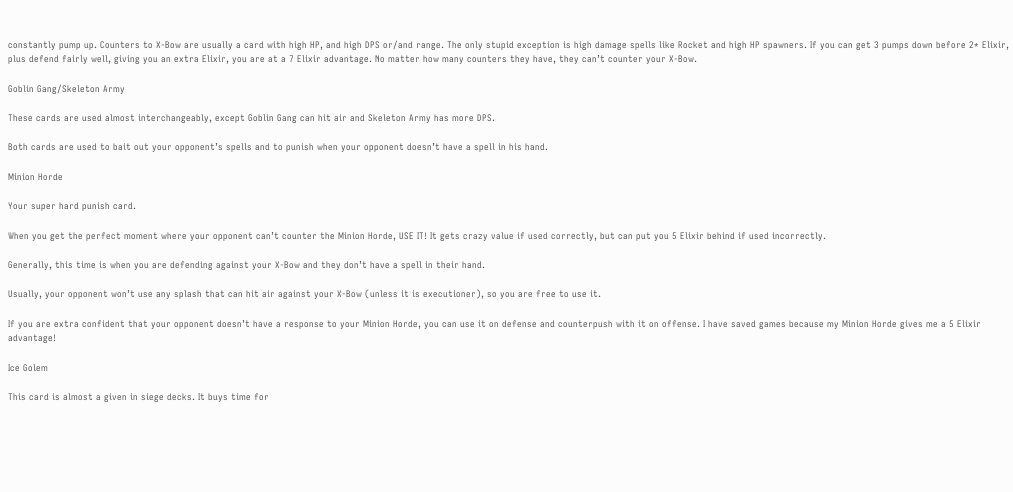constantly pump up. Counters to X-Bow are usually a card with high HP, and high DPS or/and range. The only stupid exception is high damage spells like Rocket and high HP spawners. If you can get 3 pumps down before 2* Elixir, plus defend fairly well, giving you an extra Elixir, you are at a 7 Elixir advantage. No matter how many counters they have, they can’t counter your X-Bow.

Goblin Gang/Skeleton Army

These cards are used almost interchangeably, except Goblin Gang can hit air and Skeleton Army has more DPS.

Both cards are used to bait out your opponent’s spells and to punish when your opponent doesn’t have a spell in his hand.

Minion Horde

Your super hard punish card.

When you get the perfect moment where your opponent can’t counter the Minion Horde, USE IT! It gets crazy value if used correctly, but can put you 5 Elixir behind if used incorrectly.

Generally, this time is when you are defending against your X-Bow and they don’t have a spell in their hand.

Usually, your opponent won’t use any splash that can hit air against your X-Bow (unless it is executioner), so you are free to use it.

If you are extra confident that your opponent doesn’t have a response to your Minion Horde, you can use it on defense and counterpush with it on offense. I have saved games because my Minion Horde gives me a 5 Elixir advantage!

Ice Golem

This card is almost a given in siege decks. It buys time for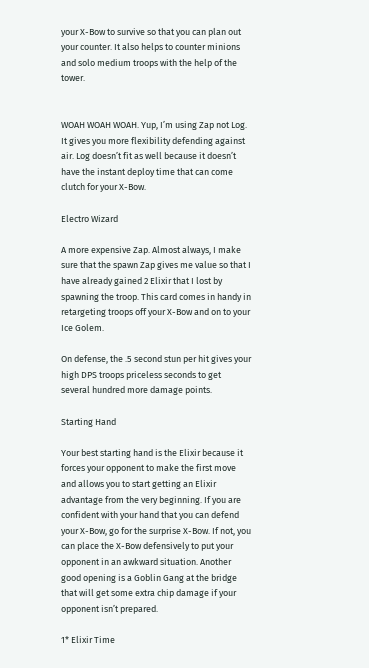your X-Bow to survive so that you can plan out your counter. It also helps to counter minions and solo medium troops with the help of the tower.


WOAH WOAH WOAH. Yup, I’m using Zap not Log. It gives you more flexibility defending against air. Log doesn’t fit as well because it doesn’t have the instant deploy time that can come clutch for your X-Bow.

Electro Wizard

A more expensive Zap. Almost always, I make sure that the spawn Zap gives me value so that I have already gained 2 Elixir that I lost by spawning the troop. This card comes in handy in retargeting troops off your X-Bow and on to your Ice Golem.

On defense, the .5 second stun per hit gives your high DPS troops priceless seconds to get several hundred more damage points.

Starting Hand

Your best starting hand is the Elixir because it forces your opponent to make the first move and allows you to start getting an Elixir advantage from the very beginning. If you are confident with your hand that you can defend your X-Bow, go for the surprise X-Bow. If not, you can place the X-Bow defensively to put your opponent in an awkward situation. Another good opening is a Goblin Gang at the bridge that will get some extra chip damage if your opponent isn’t prepared.

1* Elixir Time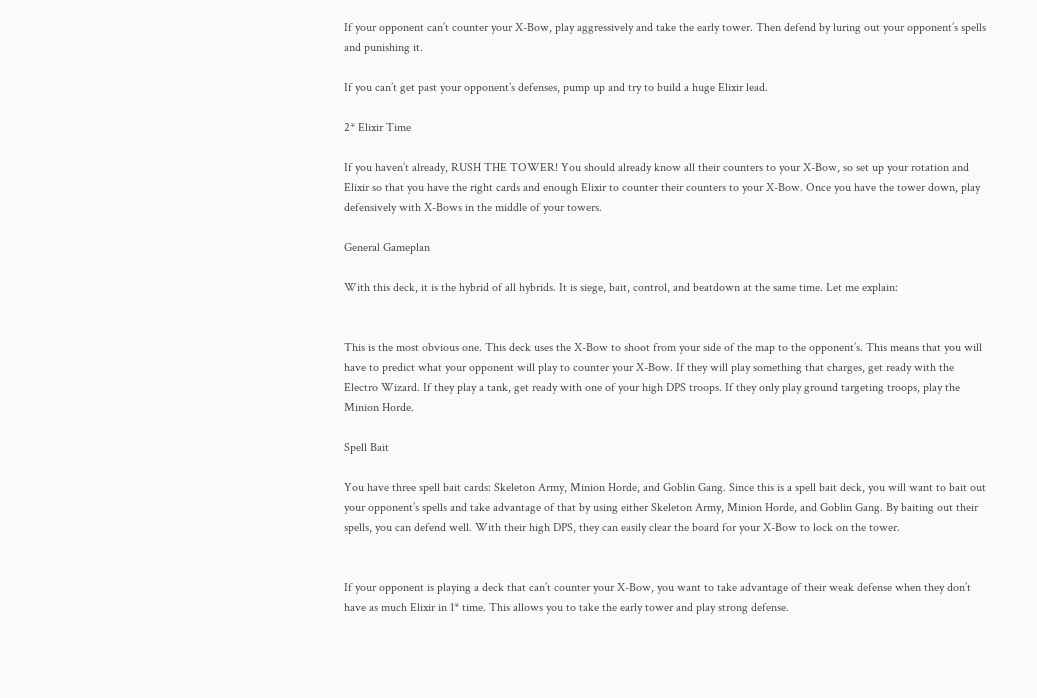If your opponent can’t counter your X-Bow, play aggressively and take the early tower. Then defend by luring out your opponent’s spells and punishing it.

If you can’t get past your opponent’s defenses, pump up and try to build a huge Elixir lead.

2* Elixir Time

If you haven’t already, RUSH THE TOWER! You should already know all their counters to your X-Bow, so set up your rotation and Elixir so that you have the right cards and enough Elixir to counter their counters to your X-Bow. Once you have the tower down, play defensively with X-Bows in the middle of your towers.

General Gameplan

With this deck, it is the hybrid of all hybrids. It is siege, bait, control, and beatdown at the same time. Let me explain:


This is the most obvious one. This deck uses the X-Bow to shoot from your side of the map to the opponent’s. This means that you will have to predict what your opponent will play to counter your X-Bow. If they will play something that charges, get ready with the Electro Wizard. If they play a tank, get ready with one of your high DPS troops. If they only play ground targeting troops, play the Minion Horde.

Spell Bait

You have three spell bait cards: Skeleton Army, Minion Horde, and Goblin Gang. Since this is a spell bait deck, you will want to bait out your opponent’s spells and take advantage of that by using either Skeleton Army, Minion Horde, and Goblin Gang. By baiting out their spells, you can defend well. With their high DPS, they can easily clear the board for your X-Bow to lock on the tower.


If your opponent is playing a deck that can’t counter your X-Bow, you want to take advantage of their weak defense when they don’t have as much Elixir in 1* time. This allows you to take the early tower and play strong defense.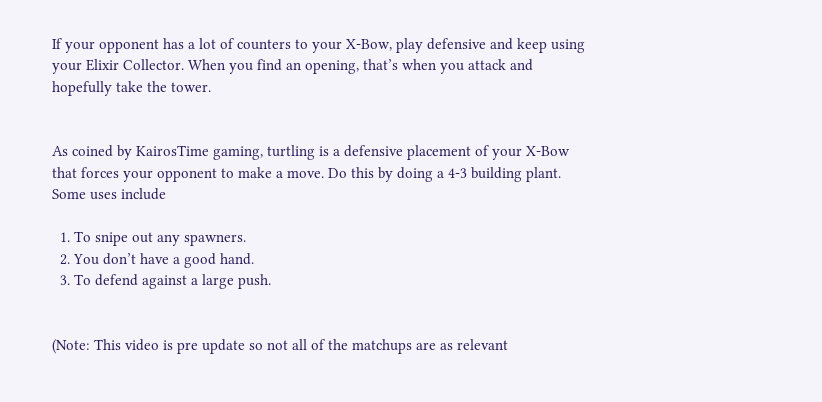If your opponent has a lot of counters to your X-Bow, play defensive and keep using your Elixir Collector. When you find an opening, that’s when you attack and hopefully take the tower.


As coined by KairosTime gaming, turtling is a defensive placement of your X-Bow that forces your opponent to make a move. Do this by doing a 4-3 building plant. Some uses include

  1. To snipe out any spawners.
  2. You don’t have a good hand.
  3. To defend against a large push.


(Note: This video is pre update so not all of the matchups are as relevant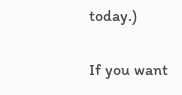today.)

If you want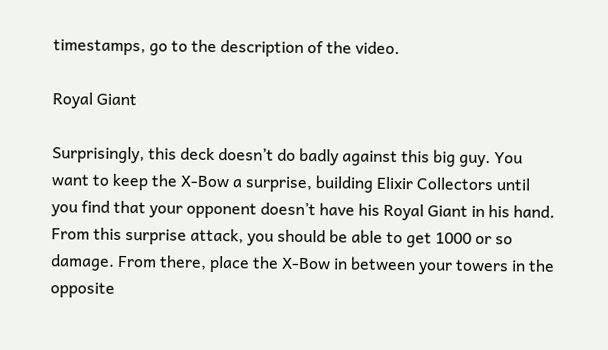timestamps, go to the description of the video.

Royal Giant

Surprisingly, this deck doesn’t do badly against this big guy. You want to keep the X-Bow a surprise, building Elixir Collectors until you find that your opponent doesn’t have his Royal Giant in his hand. From this surprise attack, you should be able to get 1000 or so damage. From there, place the X-Bow in between your towers in the opposite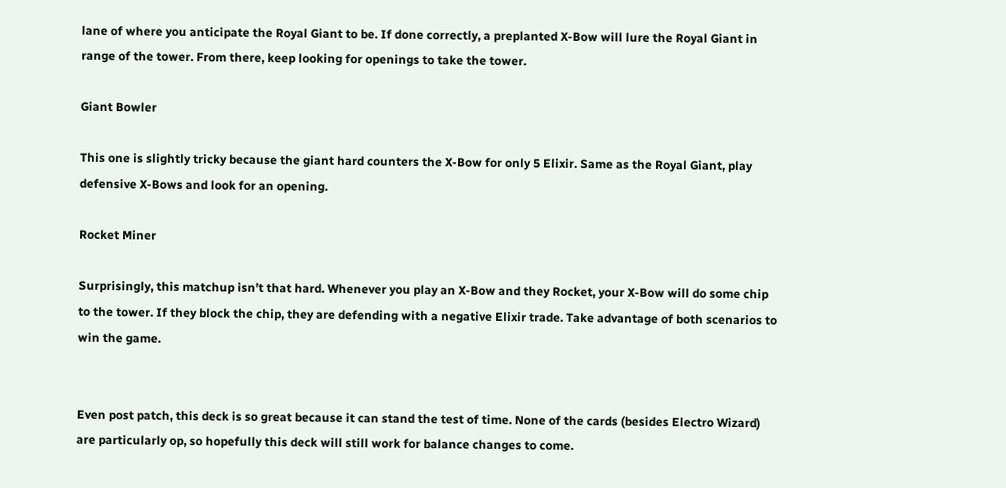lane of where you anticipate the Royal Giant to be. If done correctly, a preplanted X-Bow will lure the Royal Giant in range of the tower. From there, keep looking for openings to take the tower.

Giant Bowler

This one is slightly tricky because the giant hard counters the X-Bow for only 5 Elixir. Same as the Royal Giant, play defensive X-Bows and look for an opening.

Rocket Miner

Surprisingly, this matchup isn’t that hard. Whenever you play an X-Bow and they Rocket, your X-Bow will do some chip to the tower. If they block the chip, they are defending with a negative Elixir trade. Take advantage of both scenarios to win the game.


Even post patch, this deck is so great because it can stand the test of time. None of the cards (besides Electro Wizard) are particularly op, so hopefully this deck will still work for balance changes to come.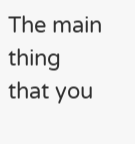The main thing that you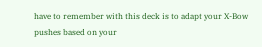have to remember with this deck is to adapt your X-Bow pushes based on your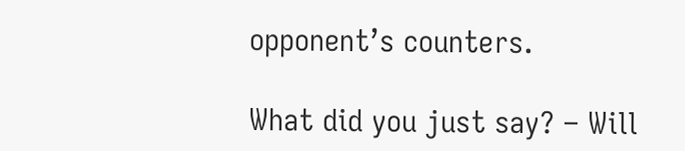opponent’s counters.

What did you just say? – Will